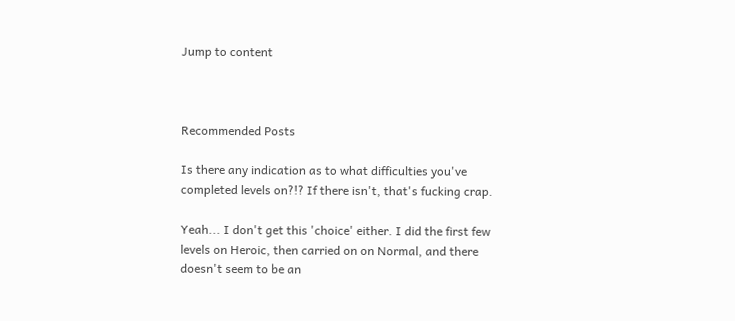Jump to content



Recommended Posts

Is there any indication as to what difficulties you've completed levels on?!? If there isn't, that's fucking crap.

Yeah... I don't get this 'choice' either. I did the first few levels on Heroic, then carried on on Normal, and there doesn't seem to be an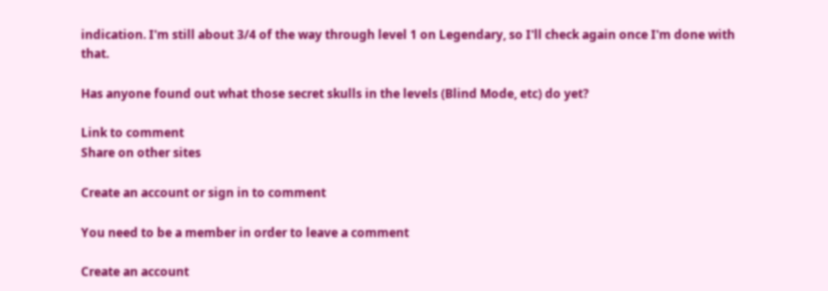indication. I'm still about 3/4 of the way through level 1 on Legendary, so I'll check again once I'm done with that.

Has anyone found out what those secret skulls in the levels (Blind Mode, etc) do yet?

Link to comment
Share on other sites

Create an account or sign in to comment

You need to be a member in order to leave a comment

Create an account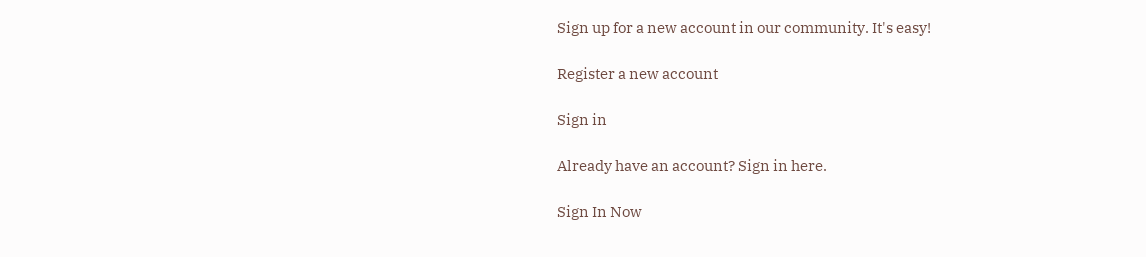Sign up for a new account in our community. It's easy!

Register a new account

Sign in

Already have an account? Sign in here.

Sign In Now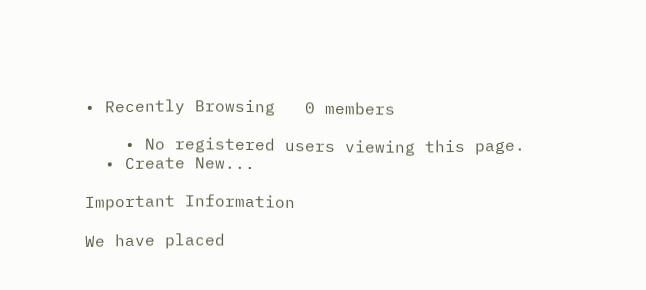• Recently Browsing   0 members

    • No registered users viewing this page.
  • Create New...

Important Information

We have placed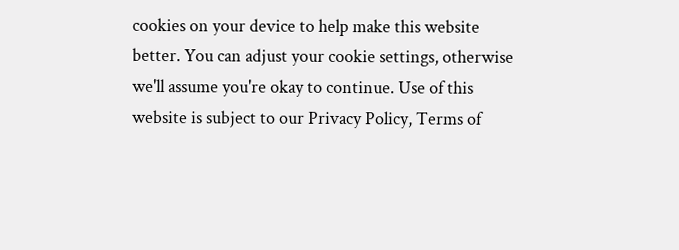cookies on your device to help make this website better. You can adjust your cookie settings, otherwise we'll assume you're okay to continue. Use of this website is subject to our Privacy Policy, Terms of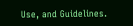Use, and Guidelines.